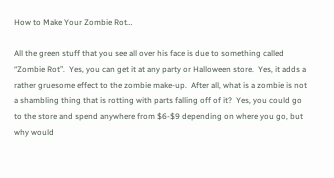How to Make Your Zombie Rot…

All the green stuff that you see all over his face is due to something called “Zombie Rot”.  Yes, you can get it at any party or Halloween store.  Yes, it adds a rather gruesome effect to the zombie make-up.  After all, what is a zombie is not a shambling thing that is rotting with parts falling off of it?  Yes, you could go to the store and spend anywhere from $6-$9 depending on where you go, but why would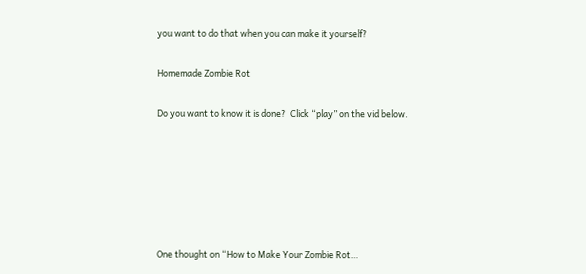you want to do that when you can make it yourself?

Homemade Zombie Rot

Do you want to know it is done?  Click “play” on the vid below.






One thought on “How to Make Your Zombie Rot…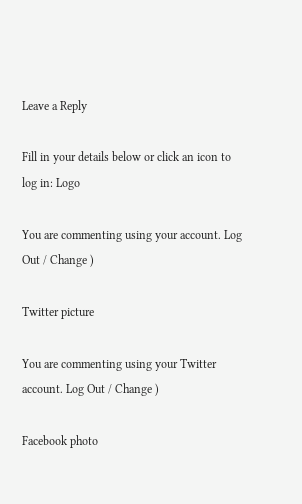Leave a Reply

Fill in your details below or click an icon to log in: Logo

You are commenting using your account. Log Out / Change )

Twitter picture

You are commenting using your Twitter account. Log Out / Change )

Facebook photo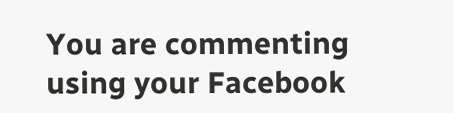You are commenting using your Facebook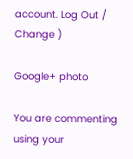account. Log Out / Change )

Google+ photo

You are commenting using your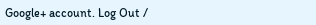Google+ account. Log Out /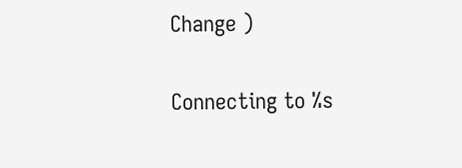Change )

Connecting to %s